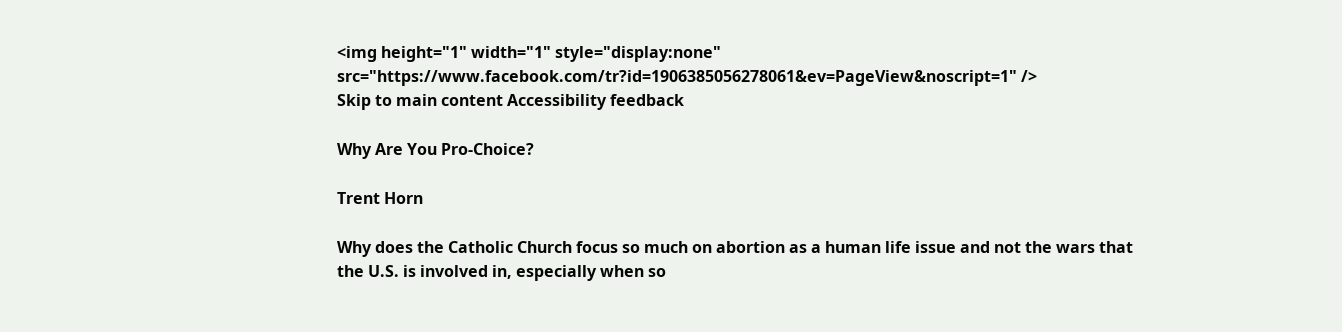<img height="1" width="1" style="display:none" src="https://www.facebook.com/tr?id=1906385056278061&ev=PageView&noscript=1" />
Skip to main content Accessibility feedback

Why Are You Pro-Choice?

Trent Horn

Why does the Catholic Church focus so much on abortion as a human life issue and not the wars that the U.S. is involved in, especially when so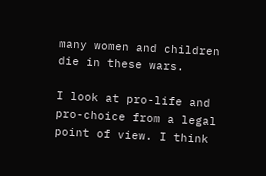many women and children die in these wars.

I look at pro-life and pro-choice from a legal point of view. I think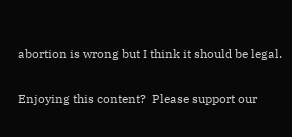abortion is wrong but I think it should be legal.

Enjoying this content?  Please support our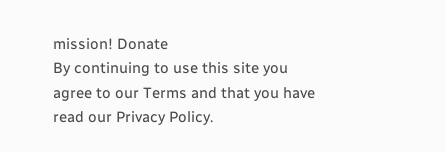mission! Donate
By continuing to use this site you agree to our Terms and that you have read our Privacy Policy.